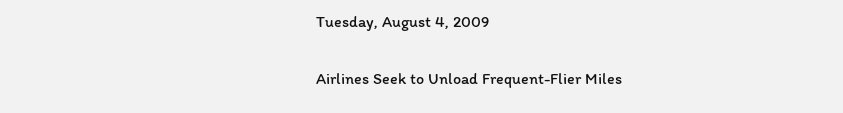Tuesday, August 4, 2009

Airlines Seek to Unload Frequent-Flier Miles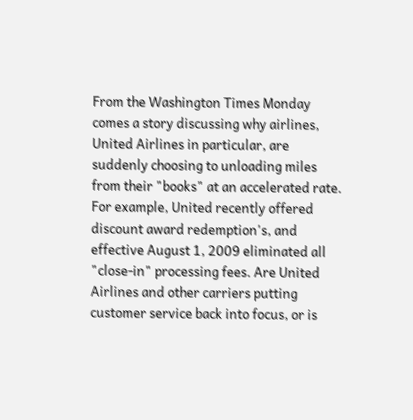From the Washington Times Monday comes a story discussing why airlines, United Airlines in particular, are suddenly choosing to unloading miles from their "books" at an accelerated rate. For example, United recently offered discount award redemption's, and effective August 1, 2009 eliminated all "close-in" processing fees. Are United Airlines and other carriers putting customer service back into focus, or is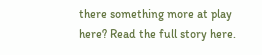there something more at play here? Read the full story here.